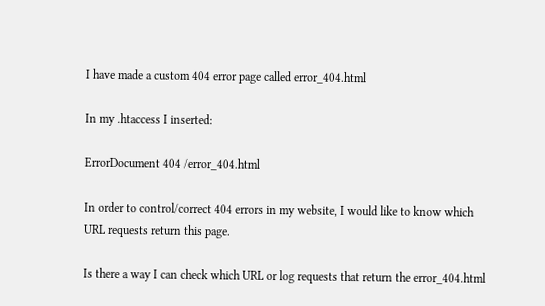I have made a custom 404 error page called error_404.html

In my .htaccess I inserted:

ErrorDocument 404 /error_404.html

In order to control/correct 404 errors in my website, I would like to know which URL requests return this page.

Is there a way I can check which URL or log requests that return the error_404.html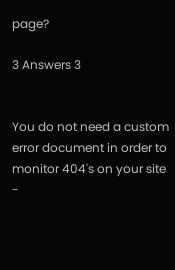page?

3 Answers 3


You do not need a custom error document in order to monitor 404's on your site -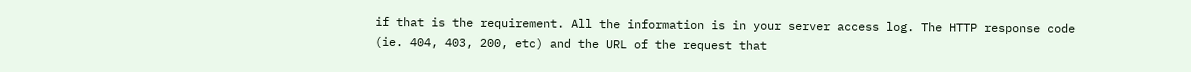if that is the requirement. All the information is in your server access log. The HTTP response code (ie. 404, 403, 200, etc) and the URL of the request that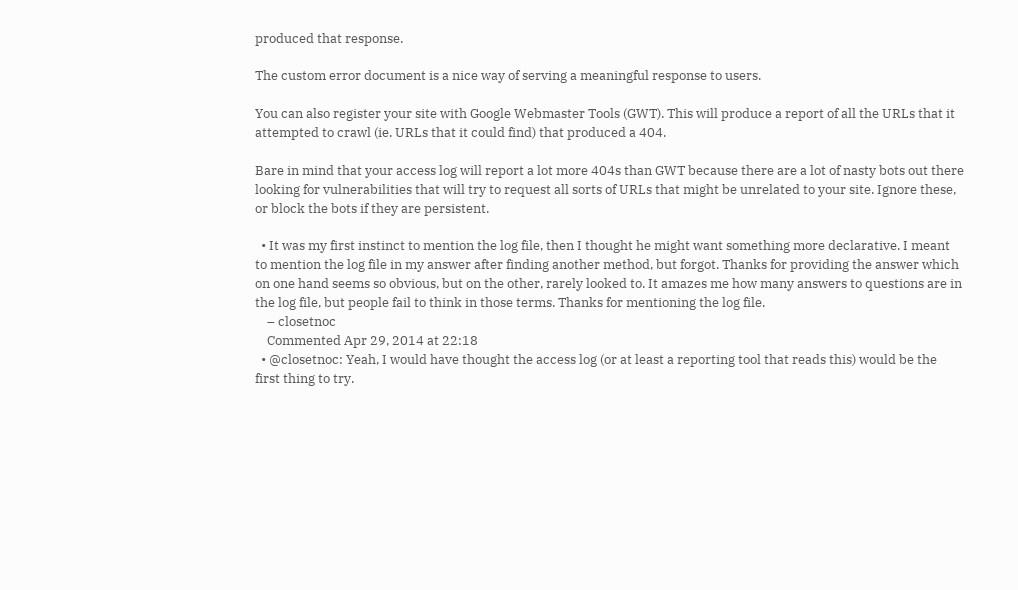produced that response.

The custom error document is a nice way of serving a meaningful response to users.

You can also register your site with Google Webmaster Tools (GWT). This will produce a report of all the URLs that it attempted to crawl (ie. URLs that it could find) that produced a 404.

Bare in mind that your access log will report a lot more 404s than GWT because there are a lot of nasty bots out there looking for vulnerabilities that will try to request all sorts of URLs that might be unrelated to your site. Ignore these, or block the bots if they are persistent.

  • It was my first instinct to mention the log file, then I thought he might want something more declarative. I meant to mention the log file in my answer after finding another method, but forgot. Thanks for providing the answer which on one hand seems so obvious, but on the other, rarely looked to. It amazes me how many answers to questions are in the log file, but people fail to think in those terms. Thanks for mentioning the log file.
    – closetnoc
    Commented Apr 29, 2014 at 22:18
  • @closetnoc: Yeah, I would have thought the access log (or at least a reporting tool that reads this) would be the first thing to try.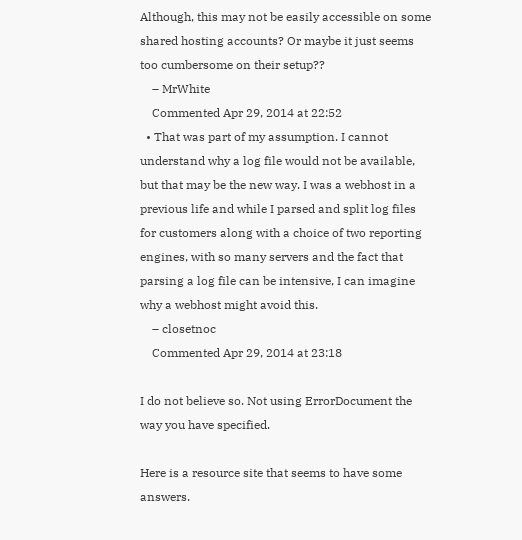Although, this may not be easily accessible on some shared hosting accounts? Or maybe it just seems too cumbersome on their setup??
    – MrWhite
    Commented Apr 29, 2014 at 22:52
  • That was part of my assumption. I cannot understand why a log file would not be available, but that may be the new way. I was a webhost in a previous life and while I parsed and split log files for customers along with a choice of two reporting engines, with so many servers and the fact that parsing a log file can be intensive, I can imagine why a webhost might avoid this.
    – closetnoc
    Commented Apr 29, 2014 at 23:18

I do not believe so. Not using ErrorDocument the way you have specified.

Here is a resource site that seems to have some answers.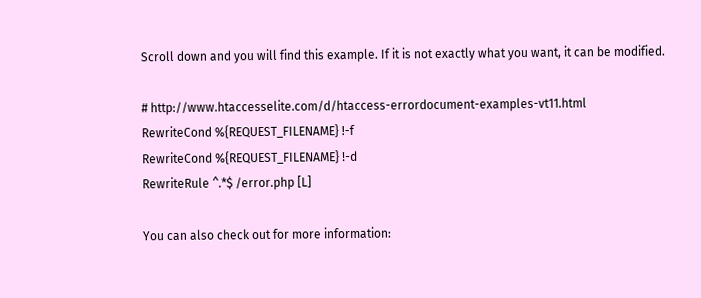Scroll down and you will find this example. If it is not exactly what you want, it can be modified.

# http://www.htaccesselite.com/d/htaccess-errordocument-examples-vt11.html
RewriteCond %{REQUEST_FILENAME} !-f
RewriteCond %{REQUEST_FILENAME} !-d
RewriteRule ^.*$ /error.php [L]

You can also check out for more information: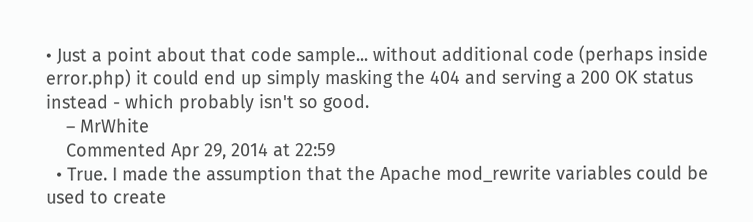• Just a point about that code sample... without additional code (perhaps inside error.php) it could end up simply masking the 404 and serving a 200 OK status instead - which probably isn't so good.
    – MrWhite
    Commented Apr 29, 2014 at 22:59
  • True. I made the assumption that the Apache mod_rewrite variables could be used to create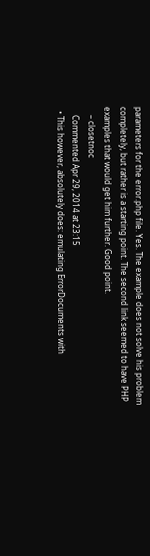parameters for the error.php file. Yes. The example does not solve his problem completely, but rather is a starting point. The second link seemed to have PHP examples that would get him further. Good point.
    – closetnoc
    Commented Apr 29, 2014 at 23:15
  • This however, absolutely does: emulating ErrorDocuments with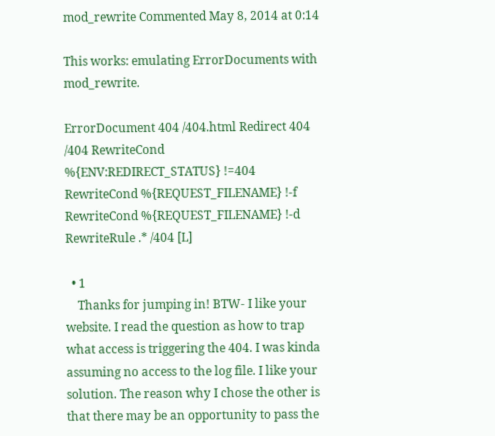mod_rewrite Commented May 8, 2014 at 0:14

This works: emulating ErrorDocuments with mod_rewrite.

ErrorDocument 404 /404.html Redirect 404 /404 RewriteCond %{ENV:REDIRECT_STATUS} !=404 RewriteCond %{REQUEST_FILENAME} !-f RewriteCond %{REQUEST_FILENAME} !-d RewriteRule .* /404 [L]

  • 1
    Thanks for jumping in! BTW- I like your website. I read the question as how to trap what access is triggering the 404. I was kinda assuming no access to the log file. I like your solution. The reason why I chose the other is that there may be an opportunity to pass the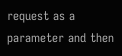request as a parameter and then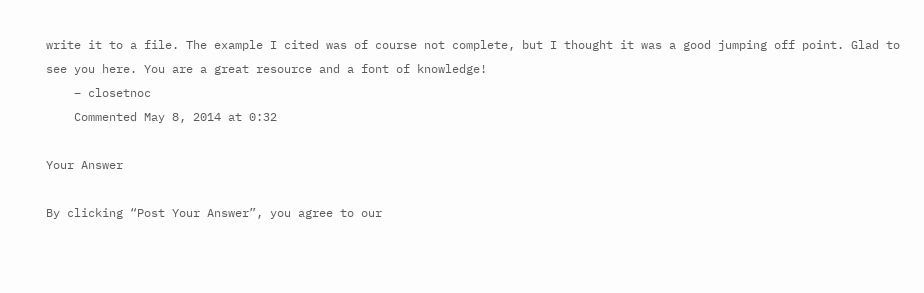write it to a file. The example I cited was of course not complete, but I thought it was a good jumping off point. Glad to see you here. You are a great resource and a font of knowledge!
    – closetnoc
    Commented May 8, 2014 at 0:32

Your Answer

By clicking “Post Your Answer”, you agree to our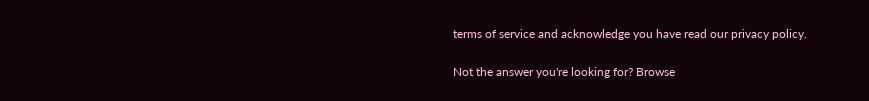terms of service and acknowledge you have read our privacy policy.

Not the answer you're looking for? Browse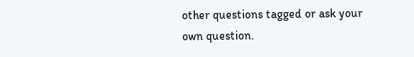other questions tagged or ask your own question.